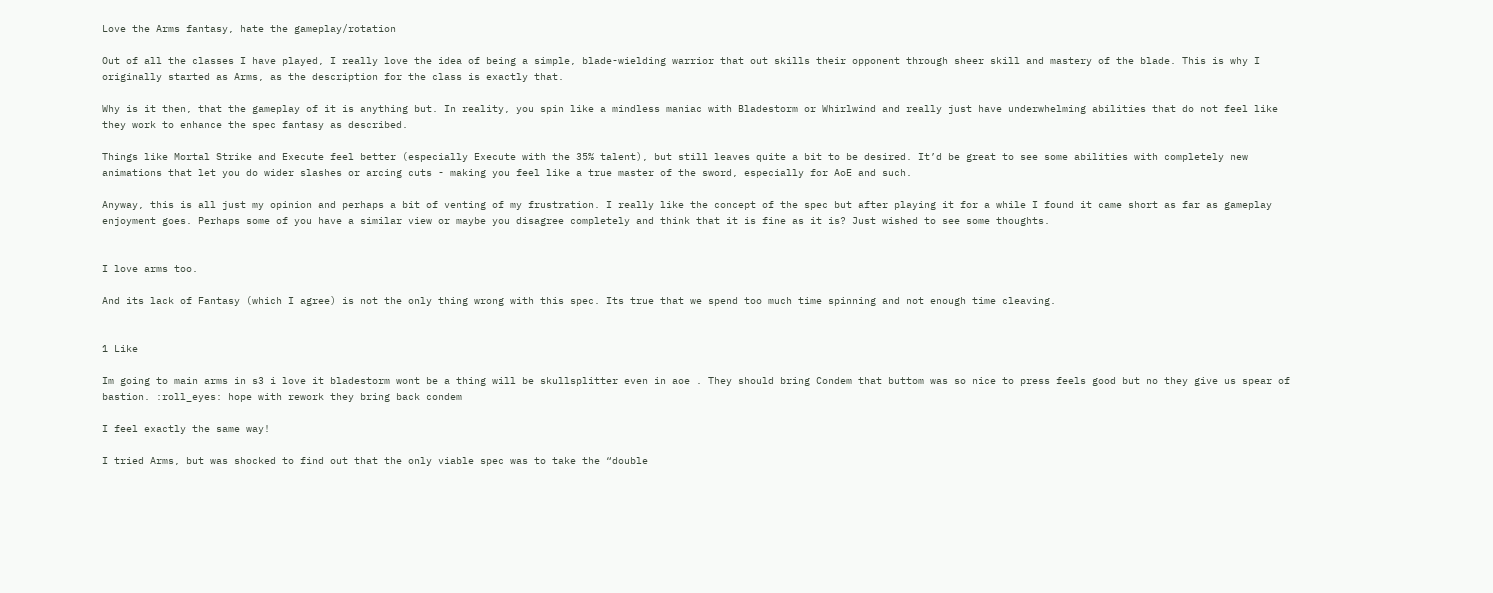Love the Arms fantasy, hate the gameplay/rotation

Out of all the classes I have played, I really love the idea of being a simple, blade-wielding warrior that out skills their opponent through sheer skill and mastery of the blade. This is why I originally started as Arms, as the description for the class is exactly that.

Why is it then, that the gameplay of it is anything but. In reality, you spin like a mindless maniac with Bladestorm or Whirlwind and really just have underwhelming abilities that do not feel like they work to enhance the spec fantasy as described.

Things like Mortal Strike and Execute feel better (especially Execute with the 35% talent), but still leaves quite a bit to be desired. It’d be great to see some abilities with completely new animations that let you do wider slashes or arcing cuts - making you feel like a true master of the sword, especially for AoE and such.

Anyway, this is all just my opinion and perhaps a bit of venting of my frustration. I really like the concept of the spec but after playing it for a while I found it came short as far as gameplay enjoyment goes. Perhaps some of you have a similar view or maybe you disagree completely and think that it is fine as it is? Just wished to see some thoughts.


I love arms too.

And its lack of Fantasy (which I agree) is not the only thing wrong with this spec. Its true that we spend too much time spinning and not enough time cleaving.


1 Like

Im going to main arms in s3 i love it bladestorm wont be a thing will be skullsplitter even in aoe . They should bring Condem that buttom was so nice to press feels good but no they give us spear of bastion. :roll_eyes: hope with rework they bring back condem

I feel exactly the same way!

I tried Arms, but was shocked to find out that the only viable spec was to take the “double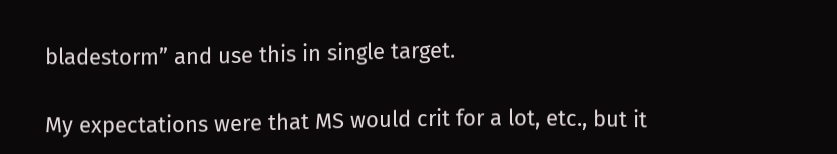bladestorm” and use this in single target.

My expectations were that MS would crit for a lot, etc., but it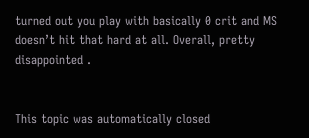turned out you play with basically 0 crit and MS doesn’t hit that hard at all. Overall, pretty disappointed .


This topic was automatically closed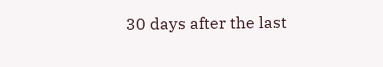30 days after the last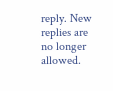reply. New replies are no longer allowed.